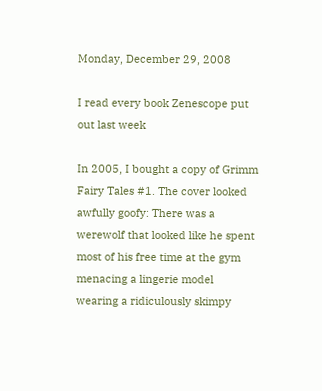Monday, December 29, 2008

I read every book Zenescope put out last week

In 2005, I bought a copy of Grimm Fairy Tales #1. The cover looked awfully goofy: There was a werewolf that looked like he spent most of his free time at the gym menacing a lingerie model wearing a ridiculously skimpy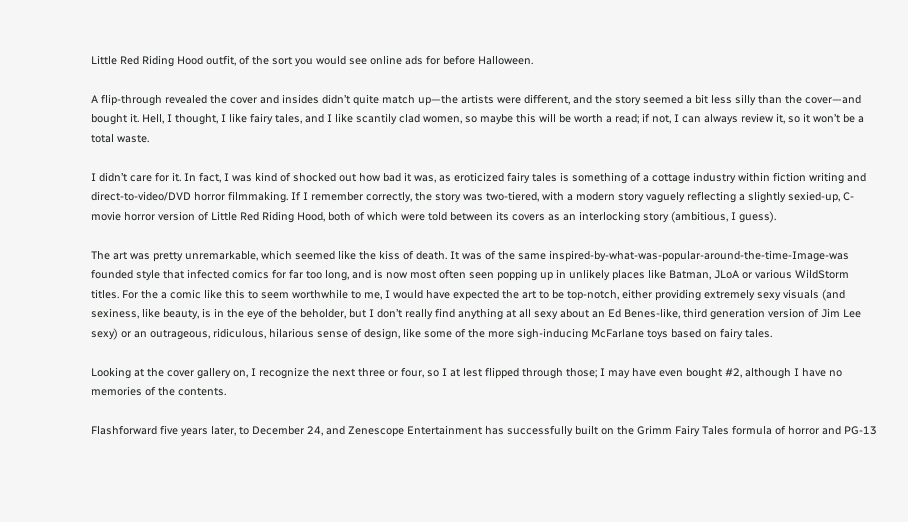Little Red Riding Hood outfit, of the sort you would see online ads for before Halloween.

A flip-through revealed the cover and insides didn’t quite match up—the artists were different, and the story seemed a bit less silly than the cover—and bought it. Hell, I thought, I like fairy tales, and I like scantily clad women, so maybe this will be worth a read; if not, I can always review it, so it won’t be a total waste.

I didn’t care for it. In fact, I was kind of shocked out how bad it was, as eroticized fairy tales is something of a cottage industry within fiction writing and direct-to-video/DVD horror filmmaking. If I remember correctly, the story was two-tiered, with a modern story vaguely reflecting a slightly sexied-up, C-movie horror version of Little Red Riding Hood, both of which were told between its covers as an interlocking story (ambitious, I guess).

The art was pretty unremarkable, which seemed like the kiss of death. It was of the same inspired-by-what-was-popular-around-the-time-Image-was founded style that infected comics for far too long, and is now most often seen popping up in unlikely places like Batman, JLoA or various WildStorm titles. For the a comic like this to seem worthwhile to me, I would have expected the art to be top-notch, either providing extremely sexy visuals (and sexiness, like beauty, is in the eye of the beholder, but I don’t really find anything at all sexy about an Ed Benes-like, third generation version of Jim Lee sexy) or an outrageous, ridiculous, hilarious sense of design, like some of the more sigh-inducing McFarlane toys based on fairy tales.

Looking at the cover gallery on, I recognize the next three or four, so I at lest flipped through those; I may have even bought #2, although I have no memories of the contents.

Flashforward five years later, to December 24, and Zenescope Entertainment has successfully built on the Grimm Fairy Tales formula of horror and PG-13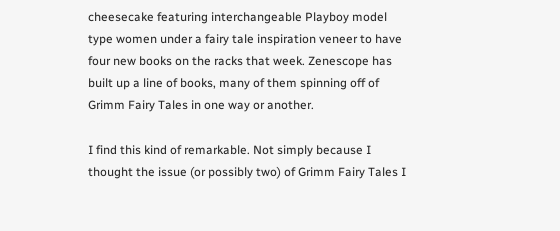cheesecake featuring interchangeable Playboy model type women under a fairy tale inspiration veneer to have four new books on the racks that week. Zenescope has built up a line of books, many of them spinning off of Grimm Fairy Tales in one way or another.

I find this kind of remarkable. Not simply because I thought the issue (or possibly two) of Grimm Fairy Tales I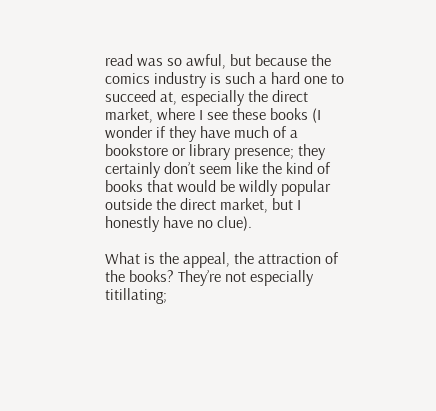read was so awful, but because the comics industry is such a hard one to succeed at, especially the direct market, where I see these books (I wonder if they have much of a bookstore or library presence; they certainly don’t seem like the kind of books that would be wildly popular outside the direct market, but I honestly have no clue).

What is the appeal, the attraction of the books? They’re not especially titillating;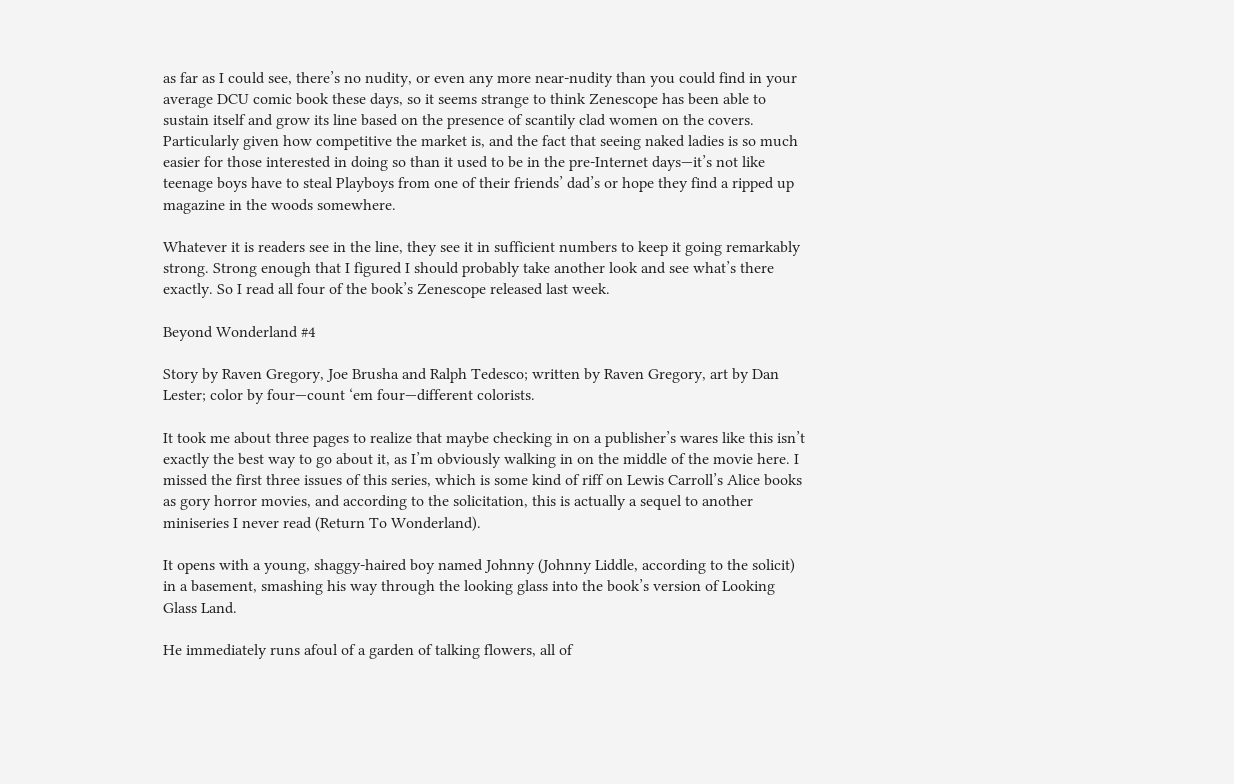as far as I could see, there’s no nudity, or even any more near-nudity than you could find in your average DCU comic book these days, so it seems strange to think Zenescope has been able to sustain itself and grow its line based on the presence of scantily clad women on the covers. Particularly given how competitive the market is, and the fact that seeing naked ladies is so much easier for those interested in doing so than it used to be in the pre-Internet days—it’s not like teenage boys have to steal Playboys from one of their friends’ dad’s or hope they find a ripped up magazine in the woods somewhere.

Whatever it is readers see in the line, they see it in sufficient numbers to keep it going remarkably strong. Strong enough that I figured I should probably take another look and see what’s there exactly. So I read all four of the book’s Zenescope released last week.

Beyond Wonderland #4

Story by Raven Gregory, Joe Brusha and Ralph Tedesco; written by Raven Gregory, art by Dan Lester; color by four—count ‘em four—different colorists.

It took me about three pages to realize that maybe checking in on a publisher’s wares like this isn’t exactly the best way to go about it, as I’m obviously walking in on the middle of the movie here. I missed the first three issues of this series, which is some kind of riff on Lewis Carroll’s Alice books as gory horror movies, and according to the solicitation, this is actually a sequel to another miniseries I never read (Return To Wonderland).

It opens with a young, shaggy-haired boy named Johnny (Johnny Liddle, according to the solicit) in a basement, smashing his way through the looking glass into the book’s version of Looking Glass Land.

He immediately runs afoul of a garden of talking flowers, all of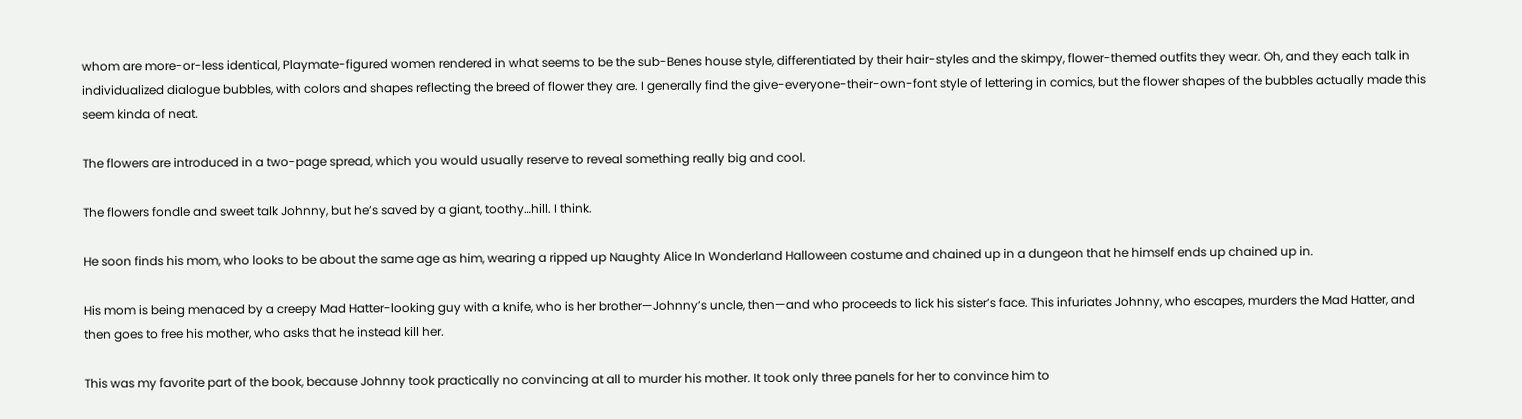whom are more-or-less identical, Playmate-figured women rendered in what seems to be the sub-Benes house style, differentiated by their hair-styles and the skimpy, flower-themed outfits they wear. Oh, and they each talk in individualized dialogue bubbles, with colors and shapes reflecting the breed of flower they are. I generally find the give-everyone-their-own-font style of lettering in comics, but the flower shapes of the bubbles actually made this seem kinda of neat.

The flowers are introduced in a two-page spread, which you would usually reserve to reveal something really big and cool.

The flowers fondle and sweet talk Johnny, but he’s saved by a giant, toothy…hill. I think.

He soon finds his mom, who looks to be about the same age as him, wearing a ripped up Naughty Alice In Wonderland Halloween costume and chained up in a dungeon that he himself ends up chained up in.

His mom is being menaced by a creepy Mad Hatter-looking guy with a knife, who is her brother—Johnny’s uncle, then—and who proceeds to lick his sister’s face. This infuriates Johnny, who escapes, murders the Mad Hatter, and then goes to free his mother, who asks that he instead kill her.

This was my favorite part of the book, because Johnny took practically no convincing at all to murder his mother. It took only three panels for her to convince him to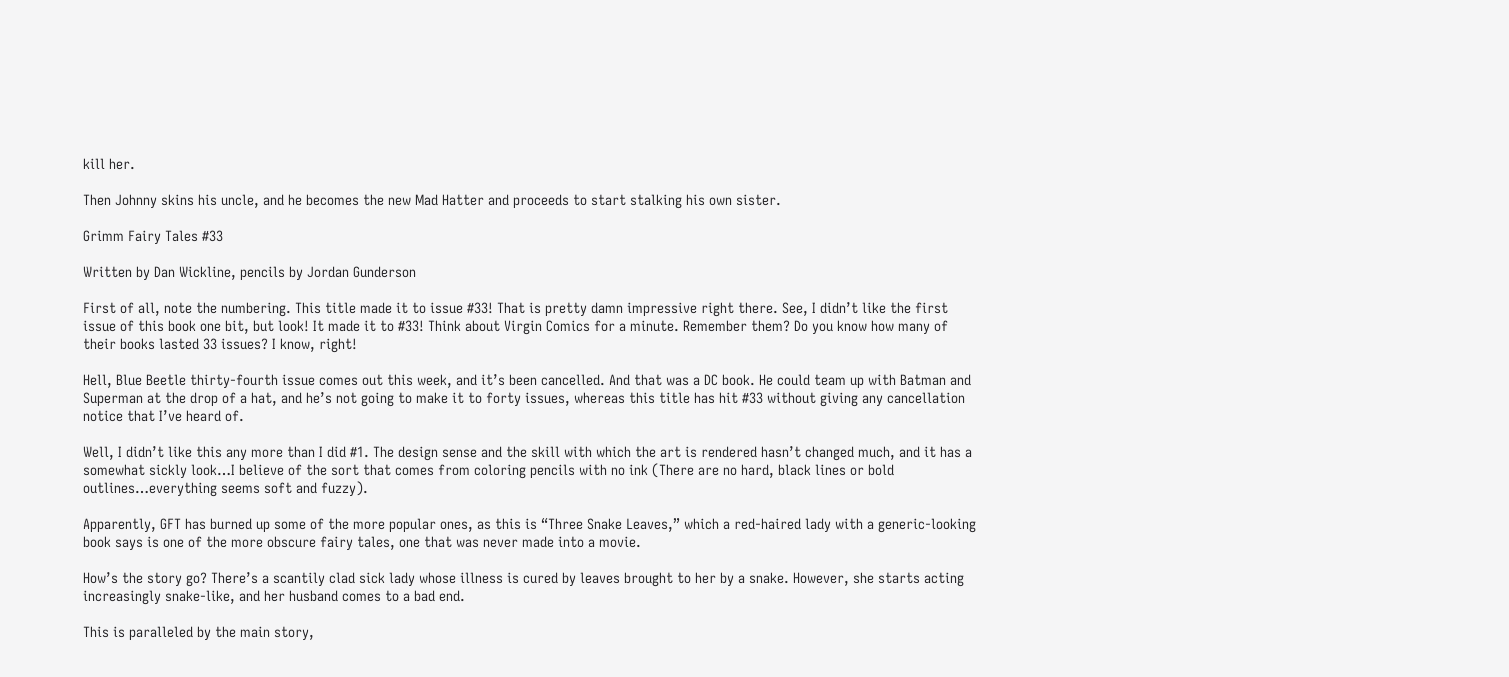kill her.

Then Johnny skins his uncle, and he becomes the new Mad Hatter and proceeds to start stalking his own sister.

Grimm Fairy Tales #33

Written by Dan Wickline, pencils by Jordan Gunderson

First of all, note the numbering. This title made it to issue #33! That is pretty damn impressive right there. See, I didn’t like the first issue of this book one bit, but look! It made it to #33! Think about Virgin Comics for a minute. Remember them? Do you know how many of their books lasted 33 issues? I know, right!

Hell, Blue Beetle thirty-fourth issue comes out this week, and it’s been cancelled. And that was a DC book. He could team up with Batman and Superman at the drop of a hat, and he’s not going to make it to forty issues, whereas this title has hit #33 without giving any cancellation notice that I’ve heard of.

Well, I didn’t like this any more than I did #1. The design sense and the skill with which the art is rendered hasn’t changed much, and it has a somewhat sickly look…I believe of the sort that comes from coloring pencils with no ink (There are no hard, black lines or bold outlines…everything seems soft and fuzzy).

Apparently, GFT has burned up some of the more popular ones, as this is “Three Snake Leaves,” which a red-haired lady with a generic-looking book says is one of the more obscure fairy tales, one that was never made into a movie.

How’s the story go? There’s a scantily clad sick lady whose illness is cured by leaves brought to her by a snake. However, she starts acting increasingly snake-like, and her husband comes to a bad end.

This is paralleled by the main story,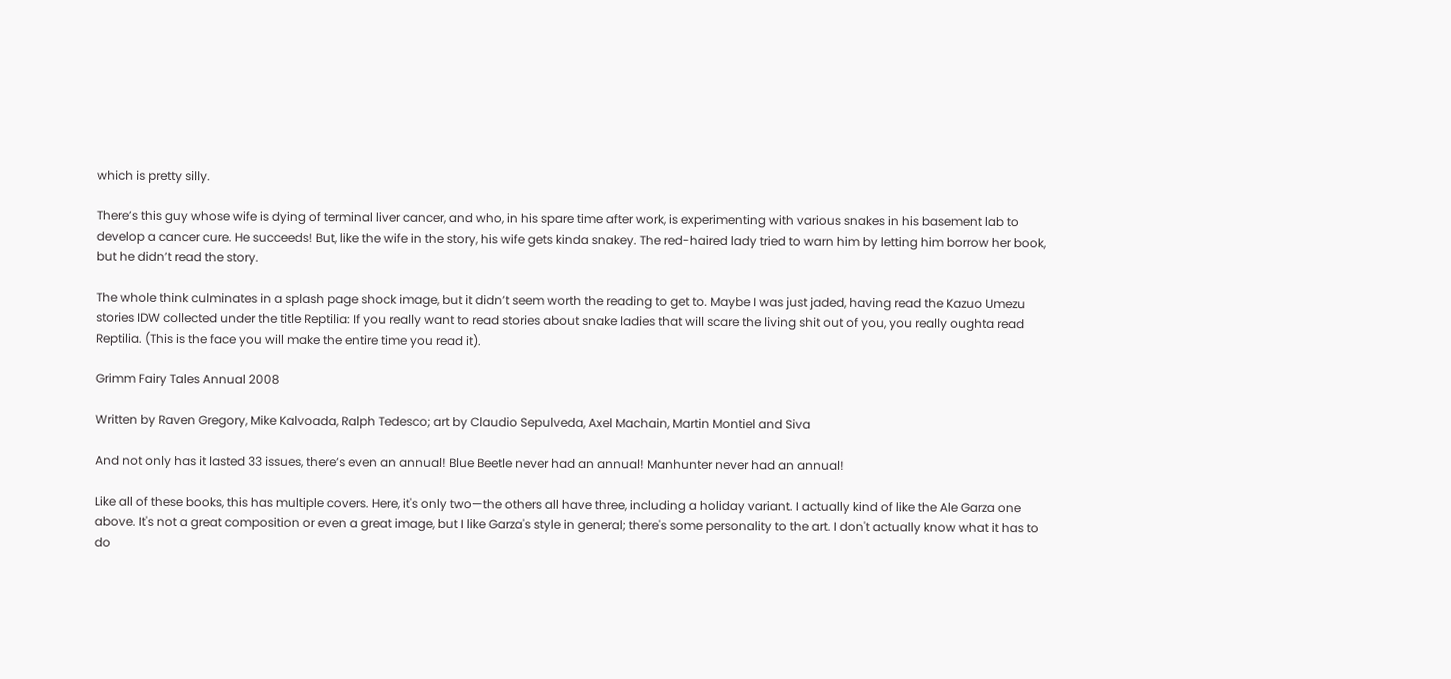which is pretty silly.

There’s this guy whose wife is dying of terminal liver cancer, and who, in his spare time after work, is experimenting with various snakes in his basement lab to develop a cancer cure. He succeeds! But, like the wife in the story, his wife gets kinda snakey. The red-haired lady tried to warn him by letting him borrow her book, but he didn’t read the story.

The whole think culminates in a splash page shock image, but it didn’t seem worth the reading to get to. Maybe I was just jaded, having read the Kazuo Umezu stories IDW collected under the title Reptilia: If you really want to read stories about snake ladies that will scare the living shit out of you, you really oughta read Reptilia. (This is the face you will make the entire time you read it).

Grimm Fairy Tales Annual 2008

Written by Raven Gregory, Mike Kalvoada, Ralph Tedesco; art by Claudio Sepulveda, Axel Machain, Martin Montiel and Siva

And not only has it lasted 33 issues, there’s even an annual! Blue Beetle never had an annual! Manhunter never had an annual!

Like all of these books, this has multiple covers. Here, it's only two—the others all have three, including a holiday variant. I actually kind of like the Ale Garza one above. It's not a great composition or even a great image, but I like Garza's style in general; there's some personality to the art. I don't actually know what it has to do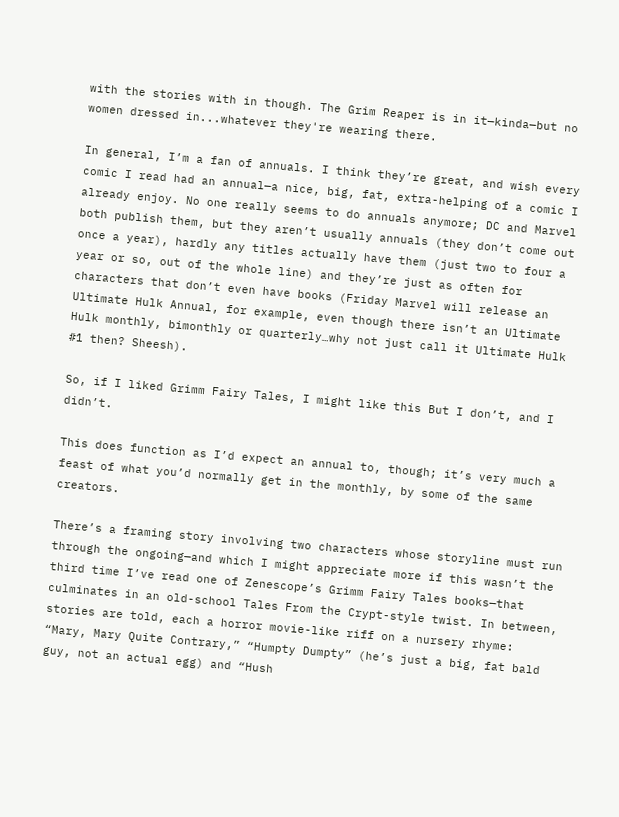with the stories with in though. The Grim Reaper is in it—kinda—but no women dressed in...whatever they're wearing there.

In general, I’m a fan of annuals. I think they’re great, and wish every comic I read had an annual—a nice, big, fat, extra-helping of a comic I already enjoy. No one really seems to do annuals anymore; DC and Marvel both publish them, but they aren’t usually annuals (they don’t come out once a year), hardly any titles actually have them (just two to four a year or so, out of the whole line) and they’re just as often for characters that don’t even have books (Friday Marvel will release an Ultimate Hulk Annual, for example, even though there isn’t an Ultimate Hulk monthly, bimonthly or quarterly…why not just call it Ultimate Hulk #1 then? Sheesh).

So, if I liked Grimm Fairy Tales, I might like this But I don’t, and I didn’t.

This does function as I’d expect an annual to, though; it’s very much a feast of what you’d normally get in the monthly, by some of the same creators.

There’s a framing story involving two characters whose storyline must run through the ongoing—and which I might appreciate more if this wasn’t the third time I’ve read one of Zenescope’s Grimm Fairy Tales books—that culminates in an old-school Tales From the Crypt-style twist. In between, stories are told, each a horror movie-like riff on a nursery rhyme: “Mary, Mary Quite Contrary,” “Humpty Dumpty” (he’s just a big, fat bald guy, not an actual egg) and “Hush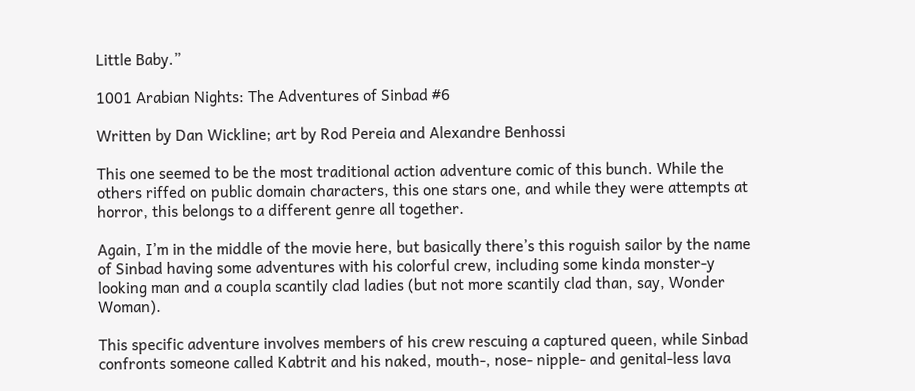Little Baby.”

1001 Arabian Nights: The Adventures of Sinbad #6

Written by Dan Wickline; art by Rod Pereia and Alexandre Benhossi

This one seemed to be the most traditional action adventure comic of this bunch. While the others riffed on public domain characters, this one stars one, and while they were attempts at horror, this belongs to a different genre all together.

Again, I’m in the middle of the movie here, but basically there’s this roguish sailor by the name of Sinbad having some adventures with his colorful crew, including some kinda monster-y looking man and a coupla scantily clad ladies (but not more scantily clad than, say, Wonder Woman).

This specific adventure involves members of his crew rescuing a captured queen, while Sinbad confronts someone called Kabtrit and his naked, mouth-, nose- nipple- and genital-less lava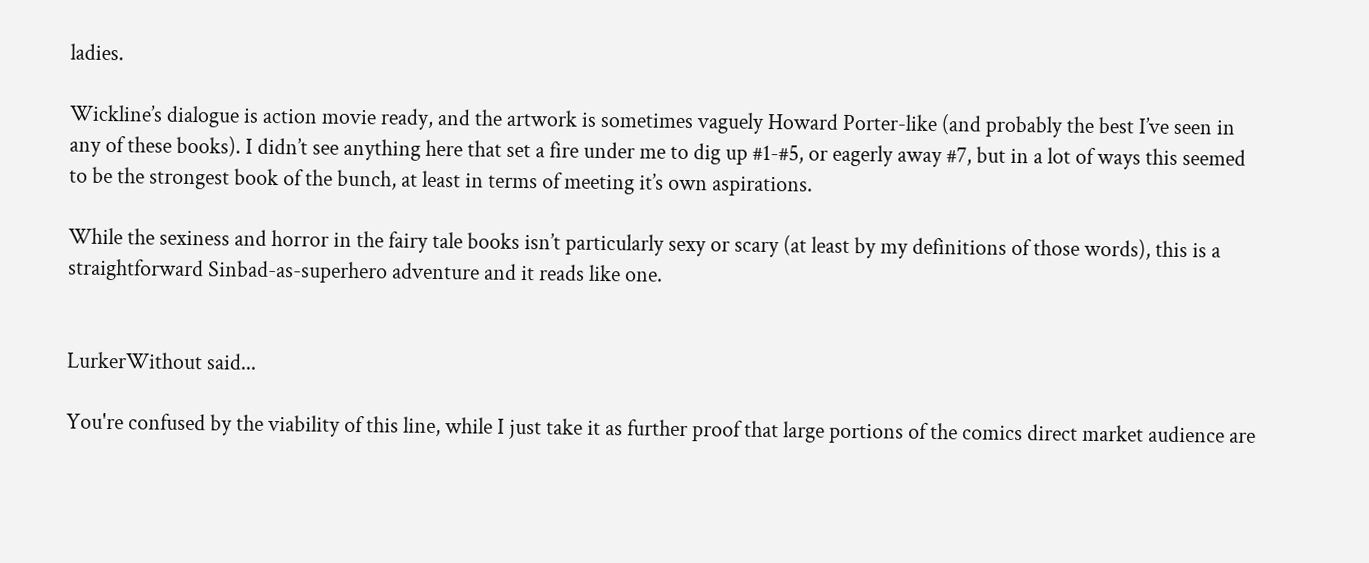ladies.

Wickline’s dialogue is action movie ready, and the artwork is sometimes vaguely Howard Porter-like (and probably the best I’ve seen in any of these books). I didn’t see anything here that set a fire under me to dig up #1-#5, or eagerly away #7, but in a lot of ways this seemed to be the strongest book of the bunch, at least in terms of meeting it’s own aspirations.

While the sexiness and horror in the fairy tale books isn’t particularly sexy or scary (at least by my definitions of those words), this is a straightforward Sinbad-as-superhero adventure and it reads like one.


LurkerWithout said...

You're confused by the viability of this line, while I just take it as further proof that large portions of the comics direct market audience are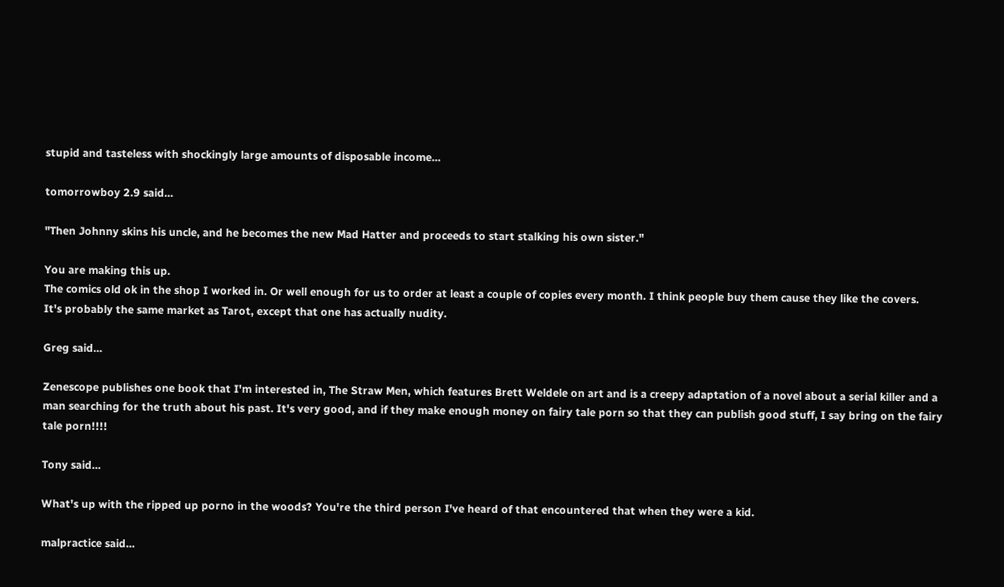stupid and tasteless with shockingly large amounts of disposable income...

tomorrowboy 2.9 said...

"Then Johnny skins his uncle, and he becomes the new Mad Hatter and proceeds to start stalking his own sister."

You are making this up.
The comics old ok in the shop I worked in. Or well enough for us to order at least a couple of copies every month. I think people buy them cause they like the covers.
It's probably the same market as Tarot, except that one has actually nudity.

Greg said...

Zenescope publishes one book that I'm interested in, The Straw Men, which features Brett Weldele on art and is a creepy adaptation of a novel about a serial killer and a man searching for the truth about his past. It's very good, and if they make enough money on fairy tale porn so that they can publish good stuff, I say bring on the fairy tale porn!!!!

Tony said...

What's up with the ripped up porno in the woods? You're the third person I've heard of that encountered that when they were a kid.

malpractice said...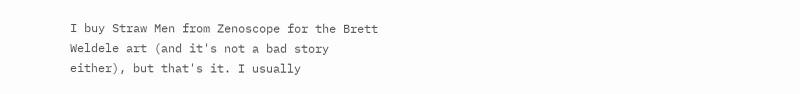I buy Straw Men from Zenoscope for the Brett Weldele art (and it's not a bad story either), but that's it. I usually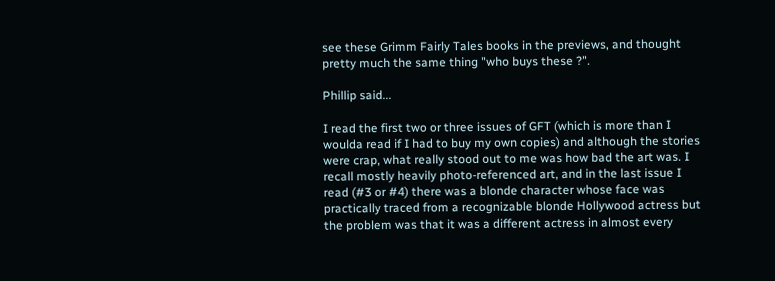see these Grimm Fairly Tales books in the previews, and thought pretty much the same thing "who buys these ?".

Phillip said...

I read the first two or three issues of GFT (which is more than I woulda read if I had to buy my own copies) and although the stories were crap, what really stood out to me was how bad the art was. I recall mostly heavily photo-referenced art, and in the last issue I read (#3 or #4) there was a blonde character whose face was practically traced from a recognizable blonde Hollywood actress but the problem was that it was a different actress in almost every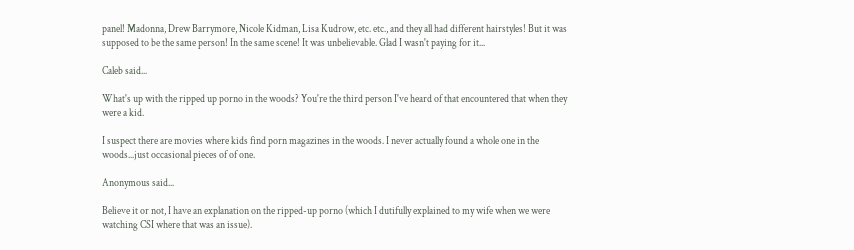panel! Madonna, Drew Barrymore, Nicole Kidman, Lisa Kudrow, etc. etc., and they all had different hairstyles! But it was supposed to be the same person! In the same scene! It was unbelievable. Glad I wasn't paying for it...

Caleb said...

What's up with the ripped up porno in the woods? You're the third person I've heard of that encountered that when they were a kid.

I suspect there are movies where kids find porn magazines in the woods. I never actually found a whole one in the woods...just occasional pieces of of one.

Anonymous said...

Believe it or not, I have an explanation on the ripped-up porno (which I dutifully explained to my wife when we were watching CSI where that was an issue).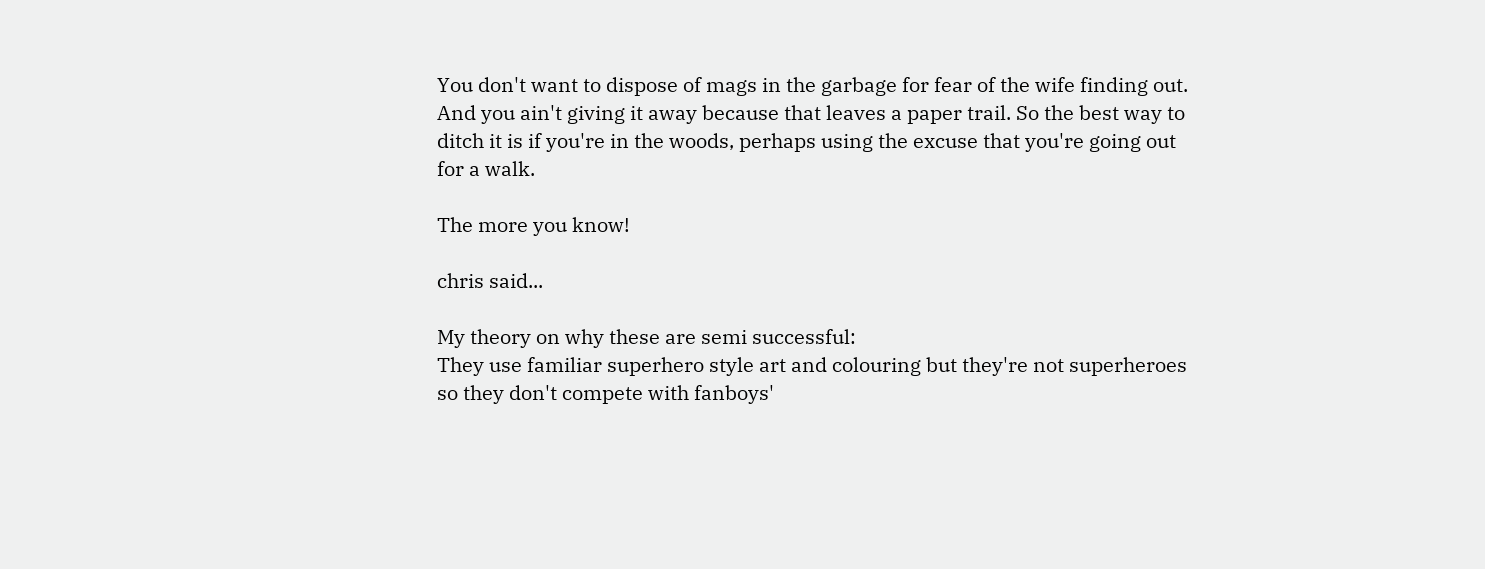You don't want to dispose of mags in the garbage for fear of the wife finding out. And you ain't giving it away because that leaves a paper trail. So the best way to ditch it is if you're in the woods, perhaps using the excuse that you're going out for a walk.

The more you know!

chris said...

My theory on why these are semi successful:
They use familiar superhero style art and colouring but they're not superheroes so they don't compete with fanboys'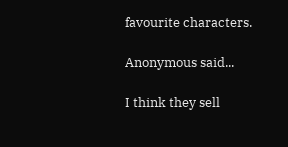favourite characters.

Anonymous said...

I think they sell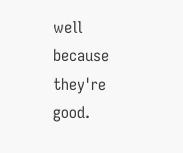well because they're good.